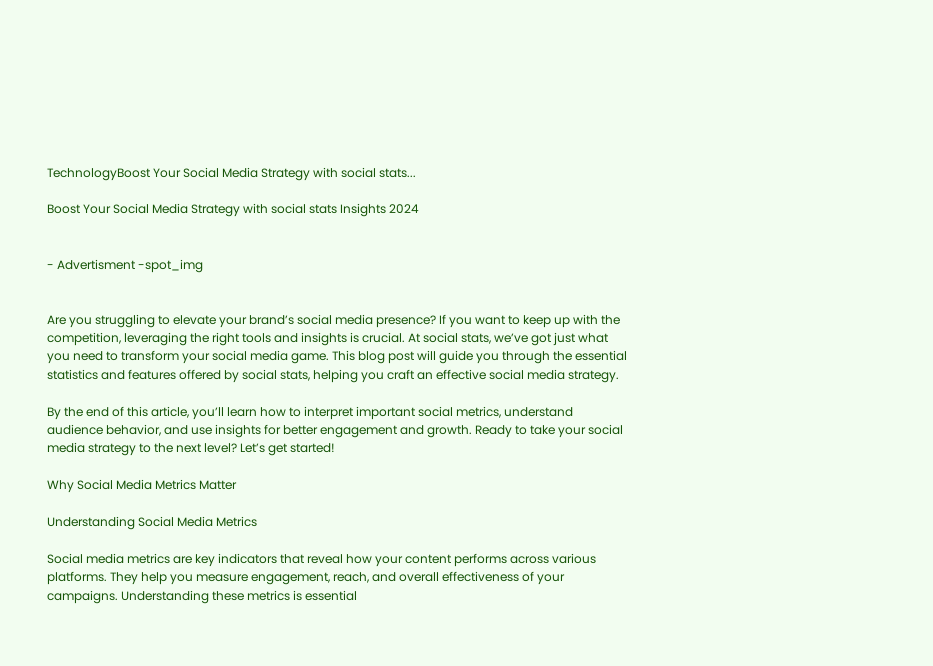TechnologyBoost Your Social Media Strategy with social stats...

Boost Your Social Media Strategy with social stats Insights 2024


- Advertisment -spot_img


Are you struggling to elevate your brand’s social media presence? If you want to keep up with the competition, leveraging the right tools and insights is crucial. At social stats, we’ve got just what you need to transform your social media game. This blog post will guide you through the essential statistics and features offered by social stats, helping you craft an effective social media strategy.

By the end of this article, you’ll learn how to interpret important social metrics, understand audience behavior, and use insights for better engagement and growth. Ready to take your social media strategy to the next level? Let’s get started!

Why Social Media Metrics Matter

Understanding Social Media Metrics

Social media metrics are key indicators that reveal how your content performs across various platforms. They help you measure engagement, reach, and overall effectiveness of your campaigns. Understanding these metrics is essential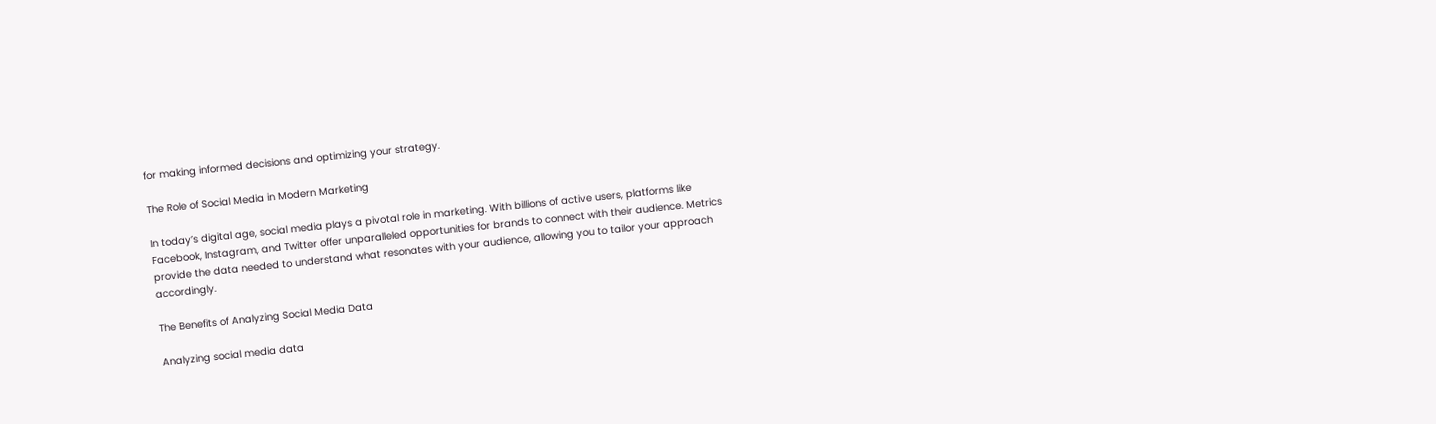for making informed decisions and optimizing your strategy.

The Role of Social Media in Modern Marketing

In today’s digital age, social media plays a pivotal role in marketing. With billions of active users, platforms like Facebook, Instagram, and Twitter offer unparalleled opportunities for brands to connect with their audience. Metrics provide the data needed to understand what resonates with your audience, allowing you to tailor your approach accordingly.

The Benefits of Analyzing Social Media Data

Analyzing social media data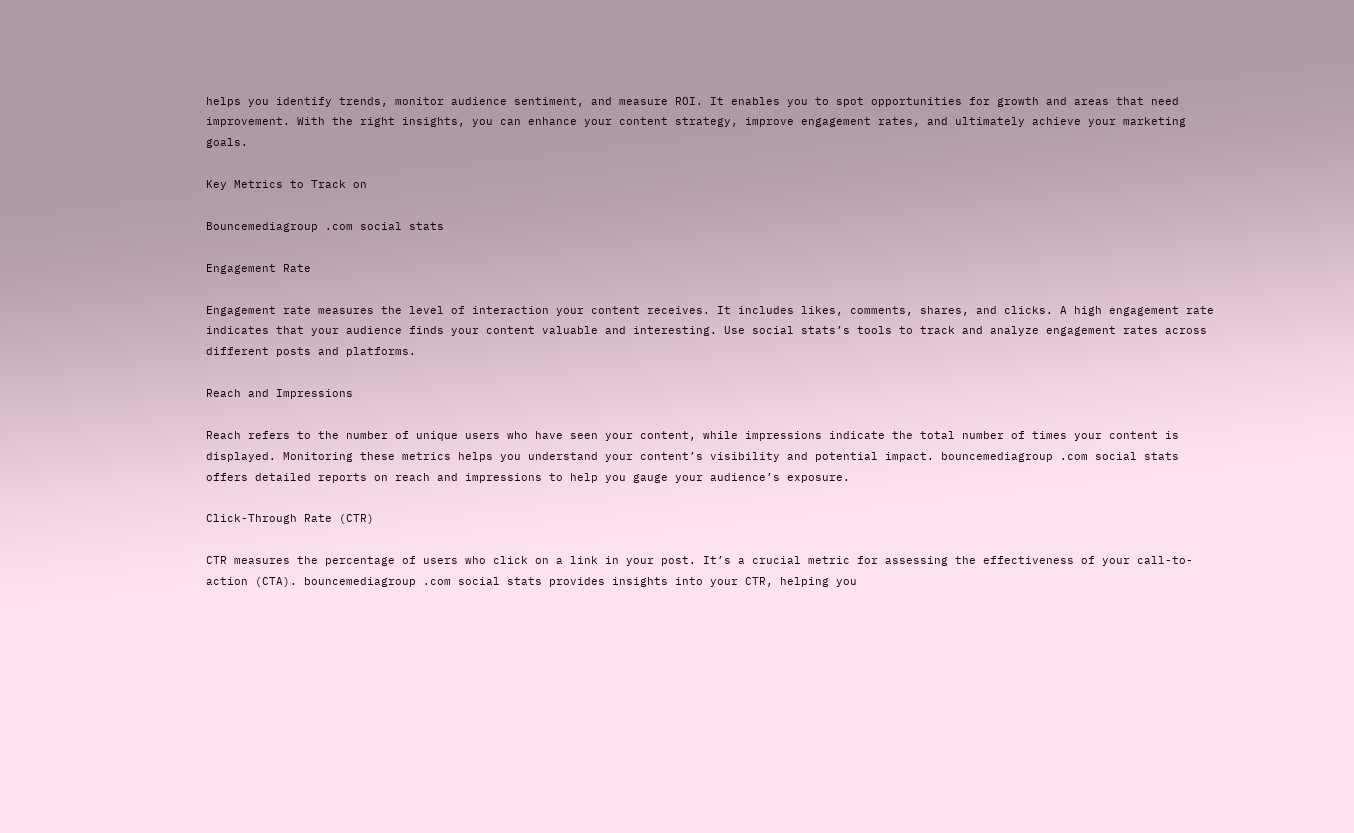helps you identify trends, monitor audience sentiment, and measure ROI. It enables you to spot opportunities for growth and areas that need improvement. With the right insights, you can enhance your content strategy, improve engagement rates, and ultimately achieve your marketing goals.

Key Metrics to Track on

Bouncemediagroup .com social stats

Engagement Rate

Engagement rate measures the level of interaction your content receives. It includes likes, comments, shares, and clicks. A high engagement rate indicates that your audience finds your content valuable and interesting. Use social stats’s tools to track and analyze engagement rates across different posts and platforms.

Reach and Impressions

Reach refers to the number of unique users who have seen your content, while impressions indicate the total number of times your content is displayed. Monitoring these metrics helps you understand your content’s visibility and potential impact. bouncemediagroup .com social stats offers detailed reports on reach and impressions to help you gauge your audience’s exposure.

Click-Through Rate (CTR)

CTR measures the percentage of users who click on a link in your post. It’s a crucial metric for assessing the effectiveness of your call-to-action (CTA). bouncemediagroup .com social stats provides insights into your CTR, helping you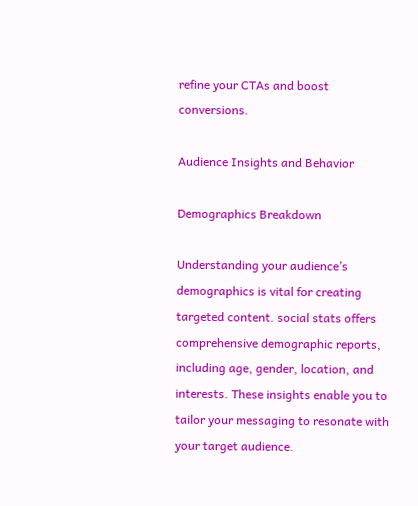refine your CTAs and boost conversions.

Audience Insights and Behavior

Demographics Breakdown

Understanding your audience’s demographics is vital for creating targeted content. social stats offers comprehensive demographic reports, including age, gender, location, and interests. These insights enable you to tailor your messaging to resonate with your target audience.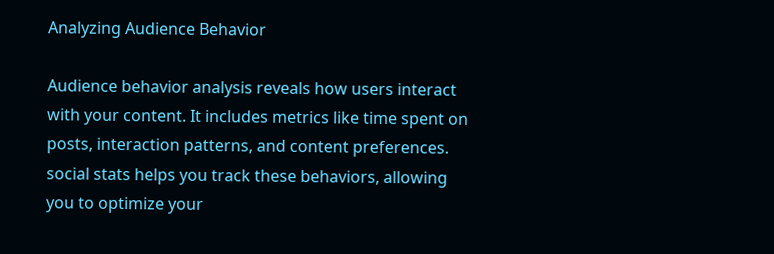Analyzing Audience Behavior

Audience behavior analysis reveals how users interact with your content. It includes metrics like time spent on posts, interaction patterns, and content preferences. social stats helps you track these behaviors, allowing you to optimize your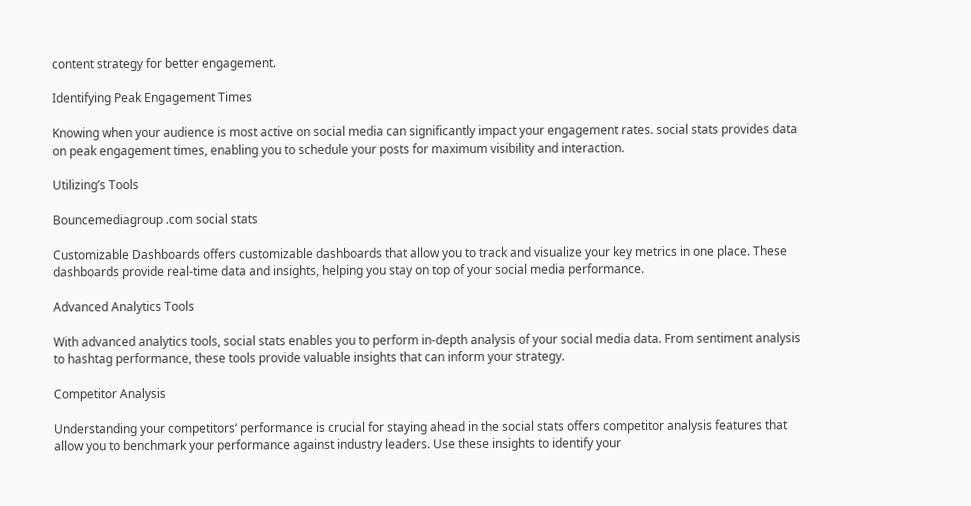content strategy for better engagement.

Identifying Peak Engagement Times

Knowing when your audience is most active on social media can significantly impact your engagement rates. social stats provides data on peak engagement times, enabling you to schedule your posts for maximum visibility and interaction.

Utilizing’s Tools

Bouncemediagroup .com social stats

Customizable Dashboards offers customizable dashboards that allow you to track and visualize your key metrics in one place. These dashboards provide real-time data and insights, helping you stay on top of your social media performance.

Advanced Analytics Tools

With advanced analytics tools, social stats enables you to perform in-depth analysis of your social media data. From sentiment analysis to hashtag performance, these tools provide valuable insights that can inform your strategy.

Competitor Analysis

Understanding your competitors’ performance is crucial for staying ahead in the social stats offers competitor analysis features that allow you to benchmark your performance against industry leaders. Use these insights to identify your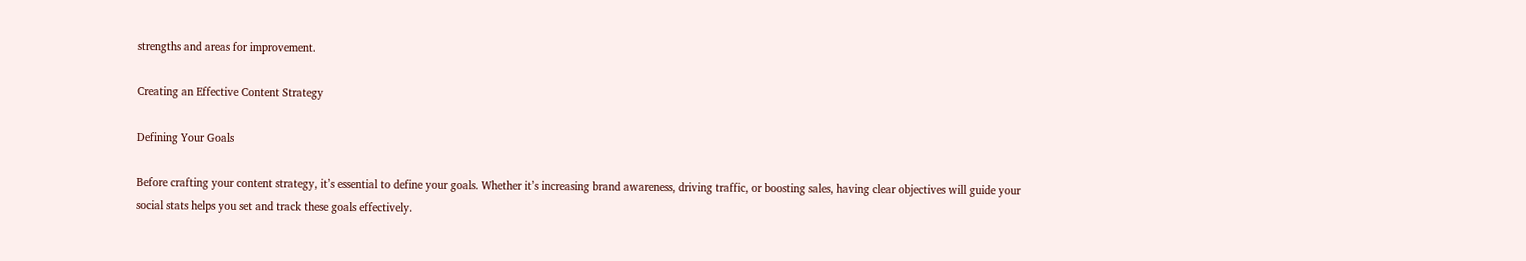strengths and areas for improvement.

Creating an Effective Content Strategy

Defining Your Goals

Before crafting your content strategy, it’s essential to define your goals. Whether it’s increasing brand awareness, driving traffic, or boosting sales, having clear objectives will guide your social stats helps you set and track these goals effectively.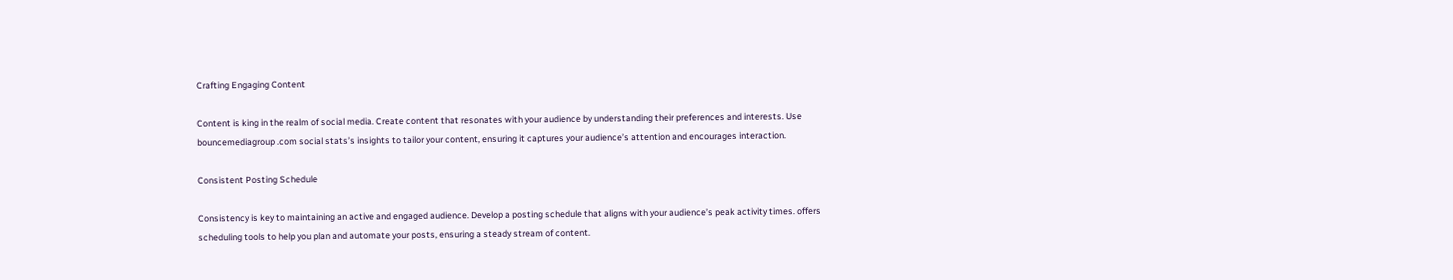Crafting Engaging Content

Content is king in the realm of social media. Create content that resonates with your audience by understanding their preferences and interests. Use bouncemediagroup .com social stats’s insights to tailor your content, ensuring it captures your audience’s attention and encourages interaction.

Consistent Posting Schedule

Consistency is key to maintaining an active and engaged audience. Develop a posting schedule that aligns with your audience’s peak activity times. offers scheduling tools to help you plan and automate your posts, ensuring a steady stream of content.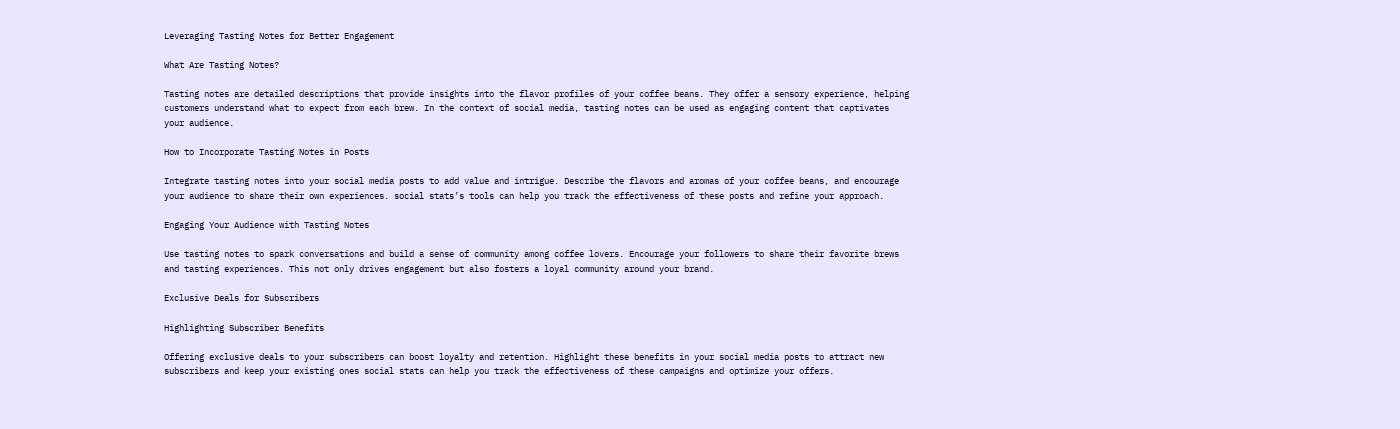Leveraging Tasting Notes for Better Engagement

What Are Tasting Notes?

Tasting notes are detailed descriptions that provide insights into the flavor profiles of your coffee beans. They offer a sensory experience, helping customers understand what to expect from each brew. In the context of social media, tasting notes can be used as engaging content that captivates your audience.

How to Incorporate Tasting Notes in Posts

Integrate tasting notes into your social media posts to add value and intrigue. Describe the flavors and aromas of your coffee beans, and encourage your audience to share their own experiences. social stats’s tools can help you track the effectiveness of these posts and refine your approach.

Engaging Your Audience with Tasting Notes

Use tasting notes to spark conversations and build a sense of community among coffee lovers. Encourage your followers to share their favorite brews and tasting experiences. This not only drives engagement but also fosters a loyal community around your brand.

Exclusive Deals for Subscribers

Highlighting Subscriber Benefits

Offering exclusive deals to your subscribers can boost loyalty and retention. Highlight these benefits in your social media posts to attract new subscribers and keep your existing ones social stats can help you track the effectiveness of these campaigns and optimize your offers.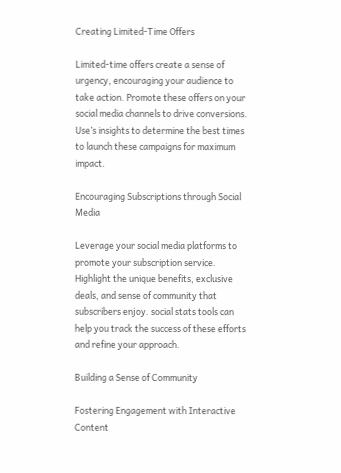Creating Limited-Time Offers

Limited-time offers create a sense of urgency, encouraging your audience to take action. Promote these offers on your social media channels to drive conversions. Use’s insights to determine the best times to launch these campaigns for maximum impact.

Encouraging Subscriptions through Social Media

Leverage your social media platforms to promote your subscription service. Highlight the unique benefits, exclusive deals, and sense of community that subscribers enjoy. social stats tools can help you track the success of these efforts and refine your approach.

Building a Sense of Community

Fostering Engagement with Interactive Content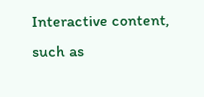Interactive content, such as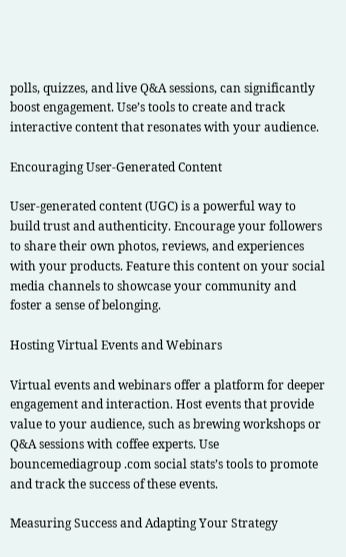polls, quizzes, and live Q&A sessions, can significantly boost engagement. Use’s tools to create and track interactive content that resonates with your audience.

Encouraging User-Generated Content

User-generated content (UGC) is a powerful way to build trust and authenticity. Encourage your followers to share their own photos, reviews, and experiences with your products. Feature this content on your social media channels to showcase your community and foster a sense of belonging.

Hosting Virtual Events and Webinars

Virtual events and webinars offer a platform for deeper engagement and interaction. Host events that provide value to your audience, such as brewing workshops or Q&A sessions with coffee experts. Use bouncemediagroup .com social stats’s tools to promote and track the success of these events.

Measuring Success and Adapting Your Strategy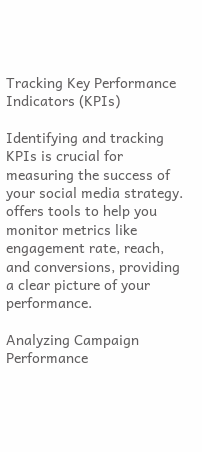Tracking Key Performance Indicators (KPIs)

Identifying and tracking KPIs is crucial for measuring the success of your social media strategy. offers tools to help you monitor metrics like engagement rate, reach, and conversions, providing a clear picture of your performance.

Analyzing Campaign Performance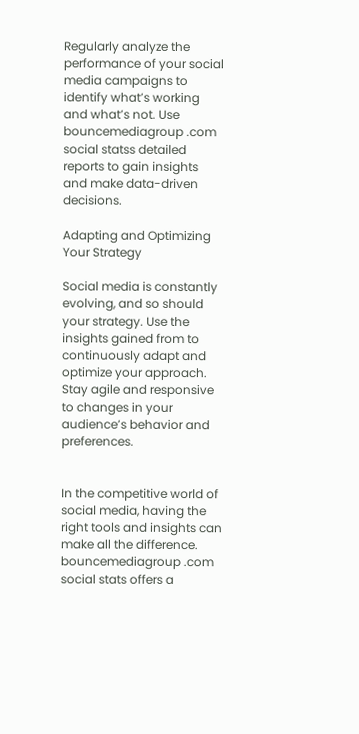Regularly analyze the performance of your social media campaigns to identify what’s working and what’s not. Use bouncemediagroup .com social statss detailed reports to gain insights and make data-driven decisions.

Adapting and Optimizing Your Strategy

Social media is constantly evolving, and so should your strategy. Use the insights gained from to continuously adapt and optimize your approach. Stay agile and responsive to changes in your audience’s behavior and preferences.


In the competitive world of social media, having the right tools and insights can make all the difference. bouncemediagroup .com social stats offers a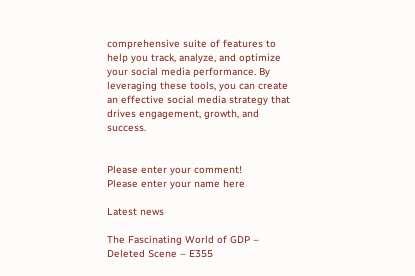comprehensive suite of features to help you track, analyze, and optimize your social media performance. By leveraging these tools, you can create an effective social media strategy that drives engagement, growth, and success.


Please enter your comment!
Please enter your name here

Latest news

The Fascinating World of GDP – Deleted Scene – E355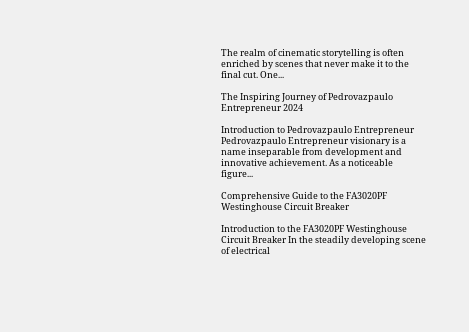The realm of cinematic storytelling is often enriched by scenes that never make it to the final cut. One...

The Inspiring Journey of Pedrovazpaulo Entrepreneur 2024

Introduction to Pedrovazpaulo Entrepreneur Pedrovazpaulo Entrepreneur visionary is a name inseparable from development and innovative achievement. As a noticeable figure...

Comprehensive Guide to the FA3020PF Westinghouse Circuit Breaker

Introduction to the FA3020PF Westinghouse Circuit Breaker In the steadily developing scene of electrical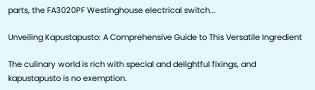parts, the FA3020PF Westinghouse electrical switch...

Unveiling Kapustapusto: A Comprehensive Guide to This Versatile Ingredient

The culinary world is rich with special and delightful fixings, and kapustapusto is no exemption.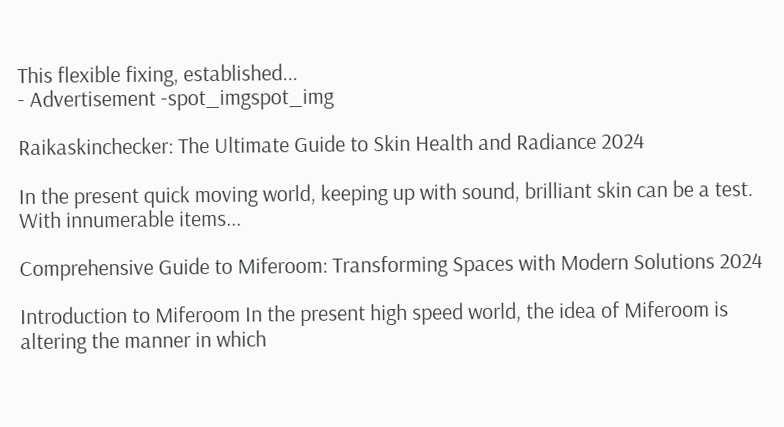This flexible fixing, established...
- Advertisement -spot_imgspot_img

Raikaskinchecker: The Ultimate Guide to Skin Health and Radiance 2024

In the present quick moving world, keeping up with sound, brilliant skin can be a test. With innumerable items...

Comprehensive Guide to Miferoom: Transforming Spaces with Modern Solutions 2024

Introduction to Miferoom In the present high speed world, the idea of Miferoom is altering the manner in which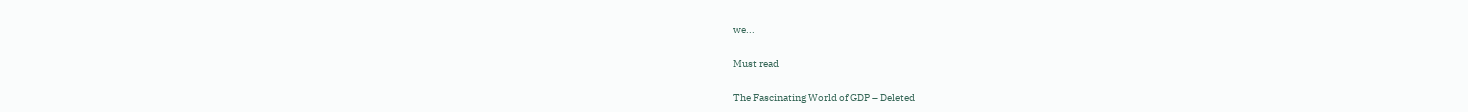we...

Must read

The Fascinating World of GDP – Deleted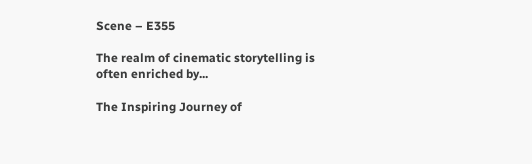Scene – E355

The realm of cinematic storytelling is often enriched by...

The Inspiring Journey of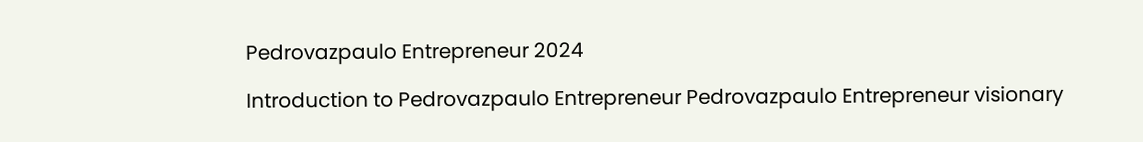Pedrovazpaulo Entrepreneur 2024

Introduction to Pedrovazpaulo Entrepreneur Pedrovazpaulo Entrepreneur visionary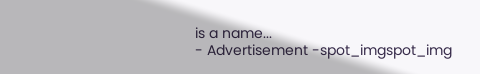is a name...
- Advertisement -spot_imgspot_img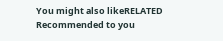You might also likeRELATED
Recommended to you